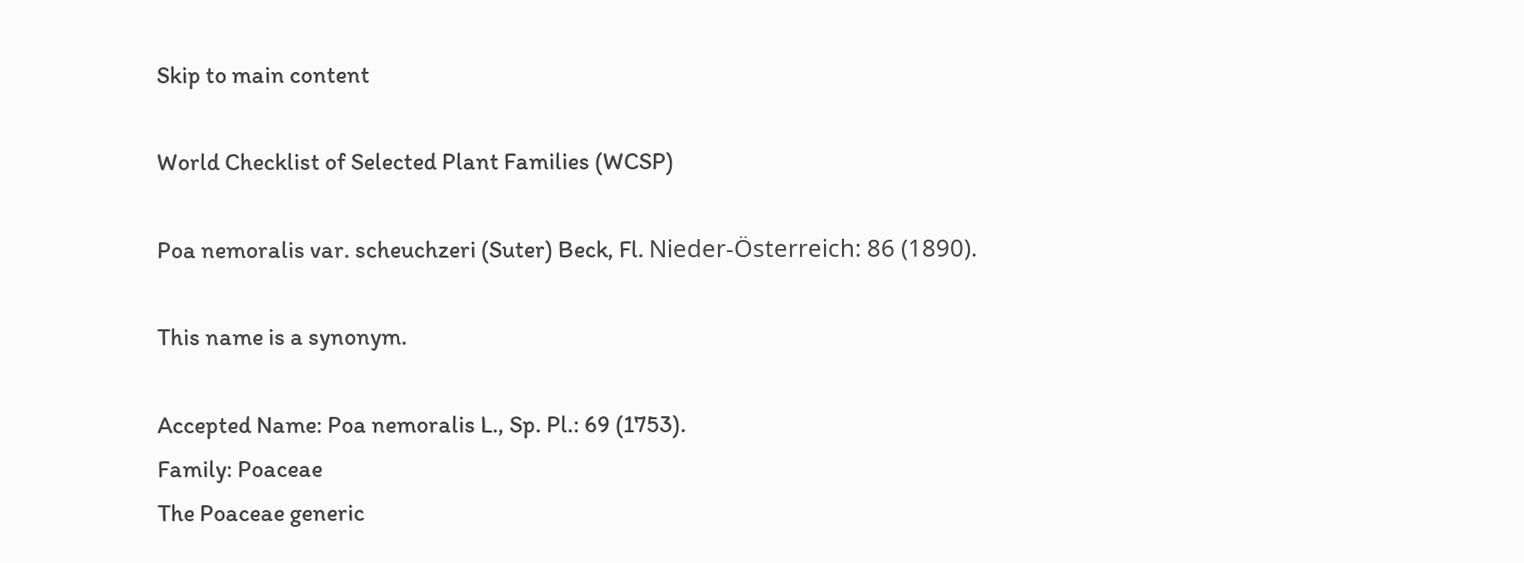Skip to main content

World Checklist of Selected Plant Families (WCSP)

Poa nemoralis var. scheuchzeri (Suter) Beck, Fl. Nieder-Österreich: 86 (1890).

This name is a synonym.

Accepted Name: Poa nemoralis L., Sp. Pl.: 69 (1753).
Family: Poaceae
The Poaceae generic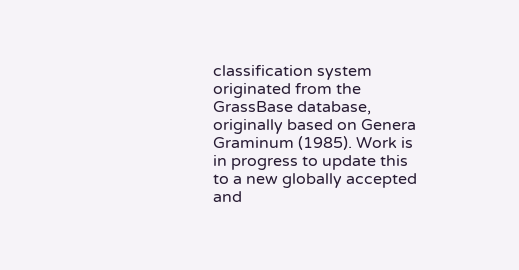classification system originated from the GrassBase database, originally based on Genera Graminum (1985). Work is in progress to update this to a new globally accepted and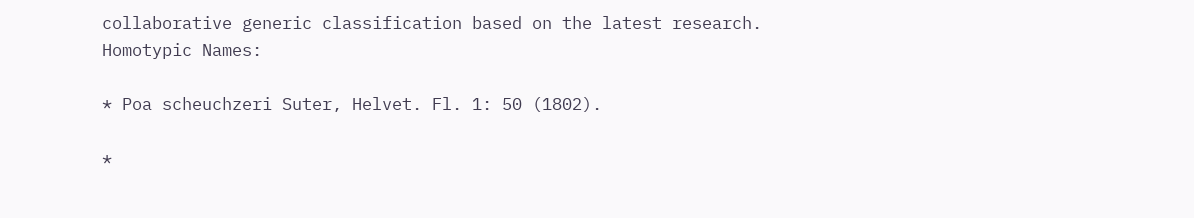collaborative generic classification based on the latest research.
Homotypic Names:

* Poa scheuchzeri Suter, Helvet. Fl. 1: 50 (1802).

*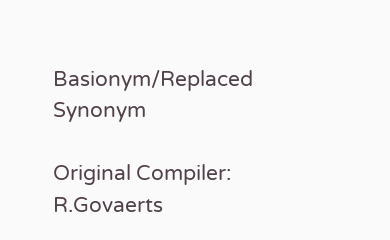Basionym/Replaced Synonym

Original Compiler: R.Govaerts